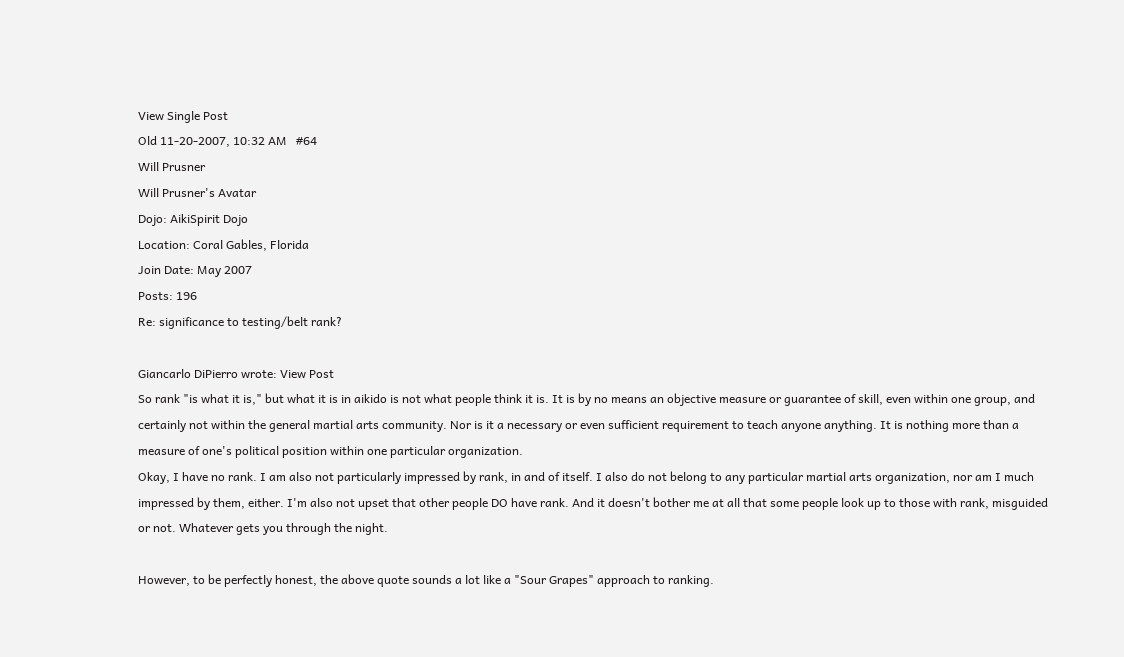View Single Post
Old 11-20-2007, 10:32 AM   #64
Will Prusner
Will Prusner's Avatar
Dojo: AikiSpirit Dojo
Location: Coral Gables, Florida
Join Date: May 2007
Posts: 196
Re: significance to testing/belt rank?

Giancarlo DiPierro wrote: View Post
So rank "is what it is," but what it is in aikido is not what people think it is. It is by no means an objective measure or guarantee of skill, even within one group, and certainly not within the general martial arts community. Nor is it a necessary or even sufficient requirement to teach anyone anything. It is nothing more than a measure of one's political position within one particular organization.
Okay, I have no rank. I am also not particularly impressed by rank, in and of itself. I also do not belong to any particular martial arts organization, nor am I much impressed by them, either. I'm also not upset that other people DO have rank. And it doesn't bother me at all that some people look up to those with rank, misguided or not. Whatever gets you through the night.

However, to be perfectly honest, the above quote sounds a lot like a "Sour Grapes" approach to ranking.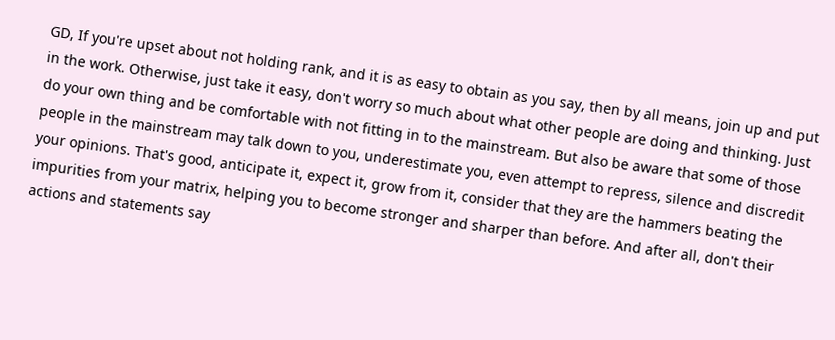GD, If you're upset about not holding rank, and it is as easy to obtain as you say, then by all means, join up and put in the work. Otherwise, just take it easy, don't worry so much about what other people are doing and thinking. Just do your own thing and be comfortable with not fitting in to the mainstream. But also be aware that some of those people in the mainstream may talk down to you, underestimate you, even attempt to repress, silence and discredit your opinions. That's good, anticipate it, expect it, grow from it, consider that they are the hammers beating the impurities from your matrix, helping you to become stronger and sharper than before. And after all, don't their actions and statements say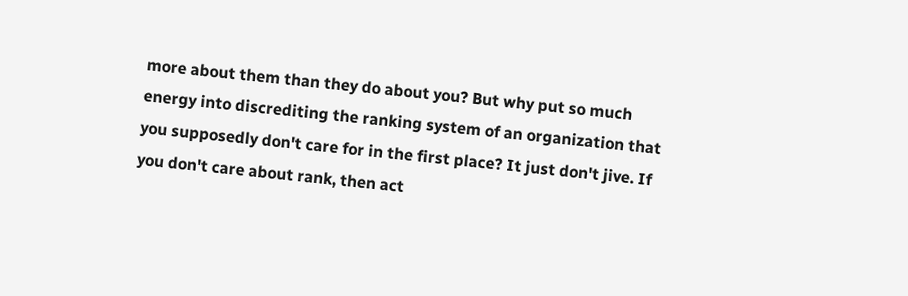more about them than they do about you? But why put so much energy into discrediting the ranking system of an organization that you supposedly don't care for in the first place? It just don't jive. If you don't care about rank, then act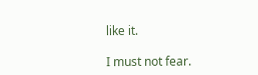like it.

I must not fear.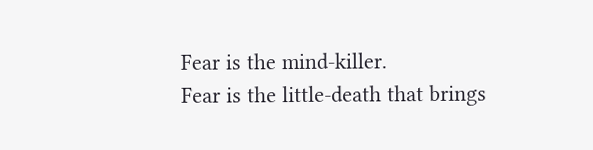Fear is the mind-killer.
Fear is the little-death that brings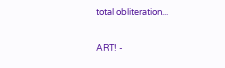total obliteration...

ART! -